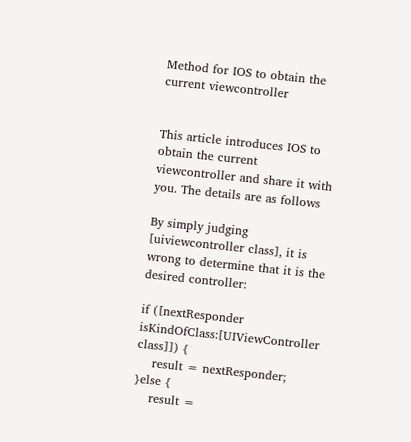Method for IOS to obtain the current viewcontroller


This article introduces IOS to obtain the current viewcontroller and share it with you. The details are as follows

By simply judging [uiviewcontroller class], it is wrong to determine that it is the desired controller:

if ([nextResponder isKindOfClass:[UIViewController class]]) {
    result = nextResponder;
}else {
    result =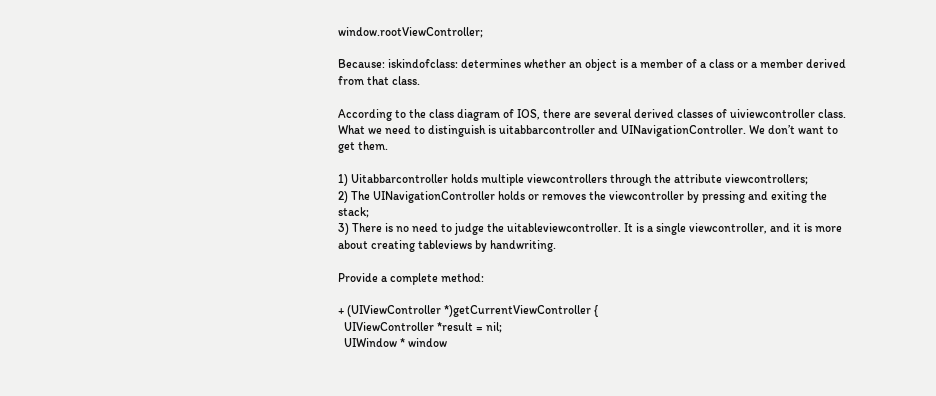window.rootViewController;

Because: iskindofclass: determines whether an object is a member of a class or a member derived from that class.

According to the class diagram of IOS, there are several derived classes of uiviewcontroller class. What we need to distinguish is uitabbarcontroller and UINavigationController. We don’t want to get them.

1) Uitabbarcontroller holds multiple viewcontrollers through the attribute viewcontrollers;
2) The UINavigationController holds or removes the viewcontroller by pressing and exiting the stack;
3) There is no need to judge the uitableviewcontroller. It is a single viewcontroller, and it is more about creating tableviews by handwriting.

Provide a complete method:

+ (UIViewController *)getCurrentViewController {
  UIViewController *result = nil;
  UIWindow * window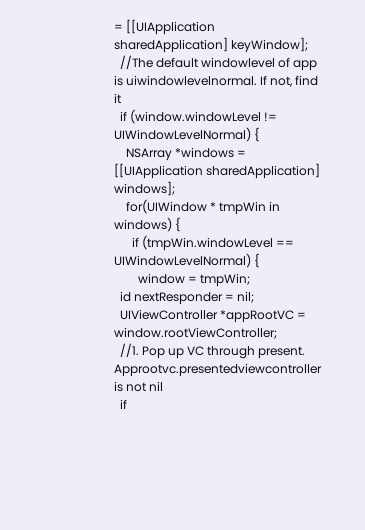= [[UIApplication sharedApplication] keyWindow];
  //The default windowlevel of app is uiwindowlevelnormal. If not, find it
  if (window.windowLevel != UIWindowLevelNormal) {
    NSArray *windows = [[UIApplication sharedApplication] windows];
    for(UIWindow * tmpWin in windows) {
      if (tmpWin.windowLevel == UIWindowLevelNormal) {
        window = tmpWin;
  id nextResponder = nil;
  UIViewController *appRootVC = window.rootViewController;
  //1. Pop up VC through present. Approotvc.presentedviewcontroller is not nil
  if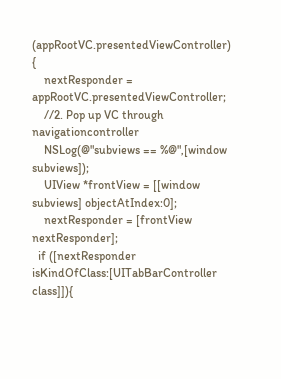(appRootVC.presentedViewController) {
    nextResponder = appRootVC.presentedViewController;
    //2. Pop up VC through navigationcontroller
    NSLog(@"subviews == %@",[window subviews]);
    UIView *frontView = [[window subviews] objectAtIndex:0];
    nextResponder = [frontView nextResponder];
  if ([nextResponder isKindOfClass:[UITabBarController class]]){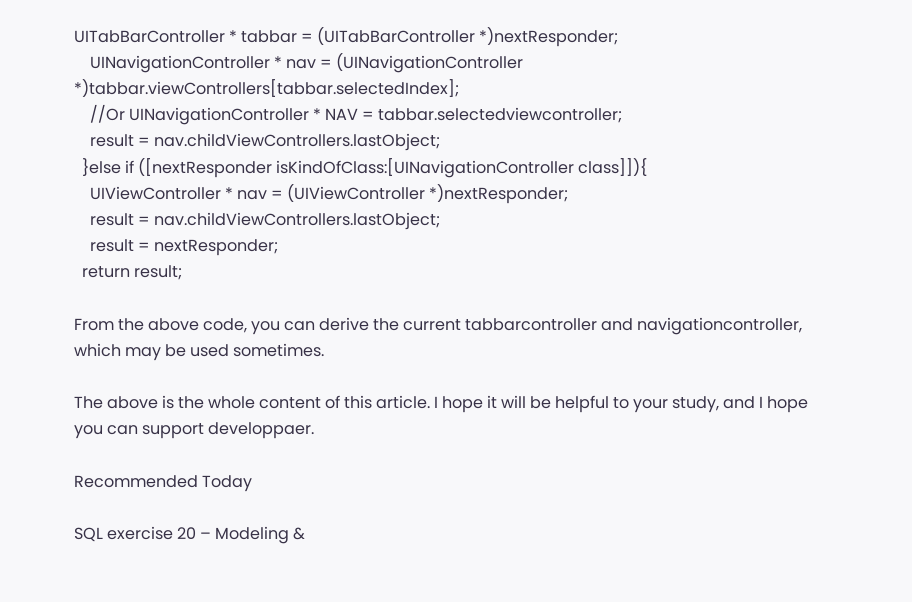UITabBarController * tabbar = (UITabBarController *)nextResponder;
    UINavigationController * nav = (UINavigationController *)tabbar.viewControllers[tabbar.selectedIndex];
    //Or UINavigationController * NAV = tabbar.selectedviewcontroller;
    result = nav.childViewControllers.lastObject;
  }else if ([nextResponder isKindOfClass:[UINavigationController class]]){
    UIViewController * nav = (UIViewController *)nextResponder;
    result = nav.childViewControllers.lastObject;
    result = nextResponder;
  return result;

From the above code, you can derive the current tabbarcontroller and navigationcontroller, which may be used sometimes.

The above is the whole content of this article. I hope it will be helpful to your study, and I hope you can support developpaer.

Recommended Today

SQL exercise 20 – Modeling &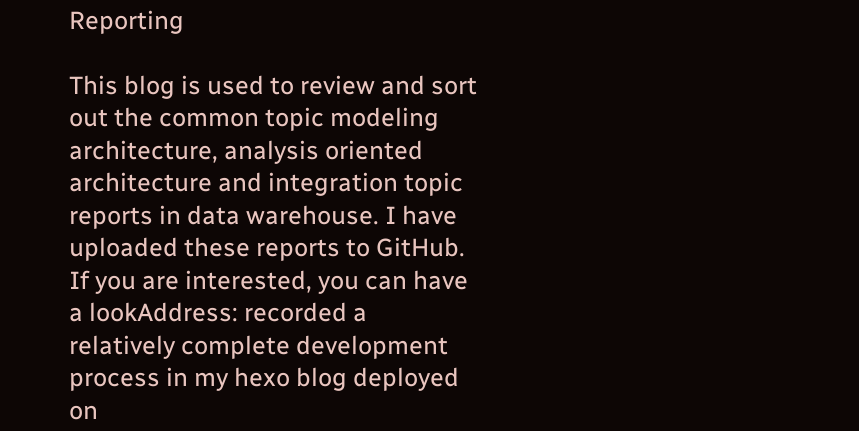Reporting

This blog is used to review and sort out the common topic modeling architecture, analysis oriented architecture and integration topic reports in data warehouse. I have uploaded these reports to GitHub. If you are interested, you can have a lookAddress: recorded a relatively complete development process in my hexo blog deployed on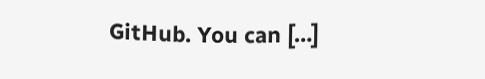GitHub. You can […]